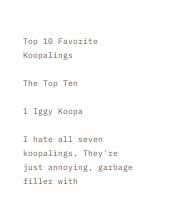Top 10 Favorite Koopalings

The Top Ten

1 Iggy Koopa

I hate all seven koopalings. They're just annoying, garbage filler with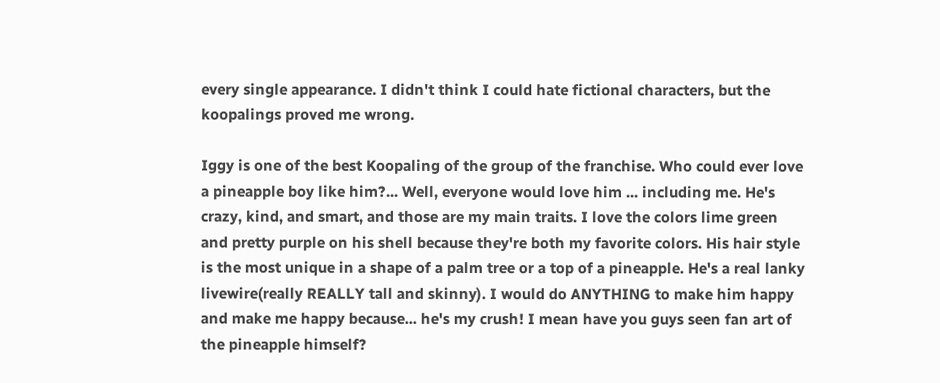every single appearance. I didn't think I could hate fictional characters, but the koopalings proved me wrong.

Iggy is one of the best Koopaling of the group of the franchise. Who could ever love a pineapple boy like him?... Well, everyone would love him ... including me. He's crazy, kind, and smart, and those are my main traits. I love the colors lime green and pretty purple on his shell because they're both my favorite colors. His hair style is the most unique in a shape of a palm tree or a top of a pineapple. He's a real lanky livewire(really REALLY tall and skinny). I would do ANYTHING to make him happy and make me happy because... he's my crush! I mean have you guys seen fan art of the pineapple himself?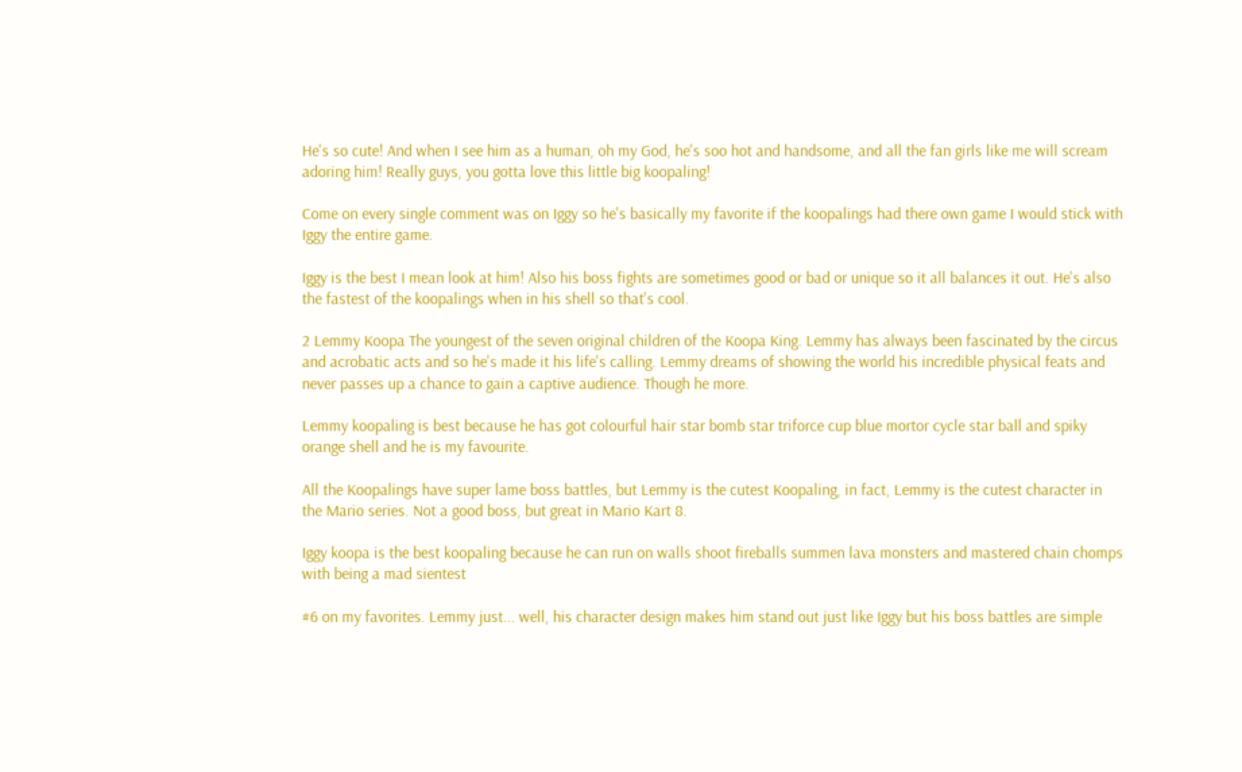He's so cute! And when I see him as a human, oh my God, he's soo hot and handsome, and all the fan girls like me will scream adoring him! Really guys, you gotta love this little big koopaling!

Come on every single comment was on Iggy so he's basically my favorite if the koopalings had there own game I would stick with Iggy the entire game.

Iggy is the best I mean look at him! Also his boss fights are sometimes good or bad or unique so it all balances it out. He's also the fastest of the koopalings when in his shell so that's cool.

2 Lemmy Koopa The youngest of the seven original children of the Koopa King. Lemmy has always been fascinated by the circus and acrobatic acts and so he's made it his life's calling. Lemmy dreams of showing the world his incredible physical feats and never passes up a chance to gain a captive audience. Though he more.

Lemmy koopaling is best because he has got colourful hair star bomb star triforce cup blue mortor cycle star ball and spiky orange shell and he is my favourite.

All the Koopalings have super lame boss battles, but Lemmy is the cutest Koopaling, in fact, Lemmy is the cutest character in the Mario series. Not a good boss, but great in Mario Kart 8.

Iggy koopa is the best koopaling because he can run on walls shoot fireballs summen lava monsters and mastered chain chomps with being a mad sientest

#6 on my favorites. Lemmy just... well, his character design makes him stand out just like Iggy but his boss battles are simple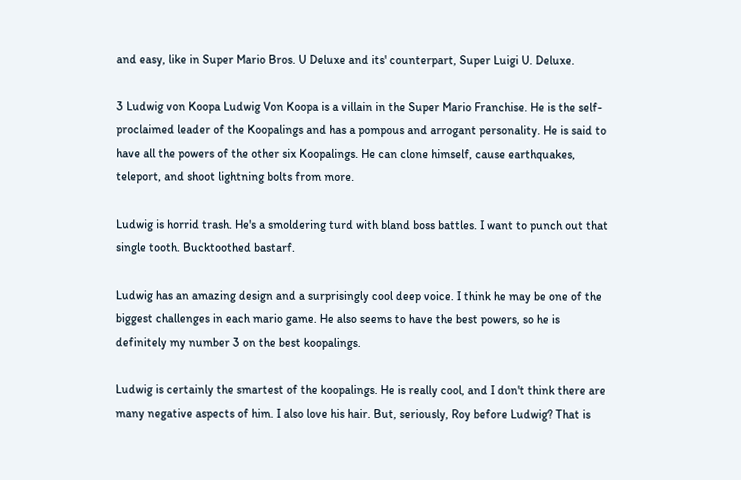and easy, like in Super Mario Bros. U Deluxe and its' counterpart, Super Luigi U. Deluxe.

3 Ludwig von Koopa Ludwig Von Koopa is a villain in the Super Mario Franchise. He is the self-proclaimed leader of the Koopalings and has a pompous and arrogant personality. He is said to have all the powers of the other six Koopalings. He can clone himself, cause earthquakes, teleport, and shoot lightning bolts from more.

Ludwig is horrid trash. He's a smoldering turd with bland boss battles. I want to punch out that single tooth. Bucktoothed bastarf.

Ludwig has an amazing design and a surprisingly cool deep voice. I think he may be one of the biggest challenges in each mario game. He also seems to have the best powers, so he is definitely my number 3 on the best koopalings.

Ludwig is certainly the smartest of the koopalings. He is really cool, and I don't think there are many negative aspects of him. I also love his hair. But, seriously, Roy before Ludwig? That is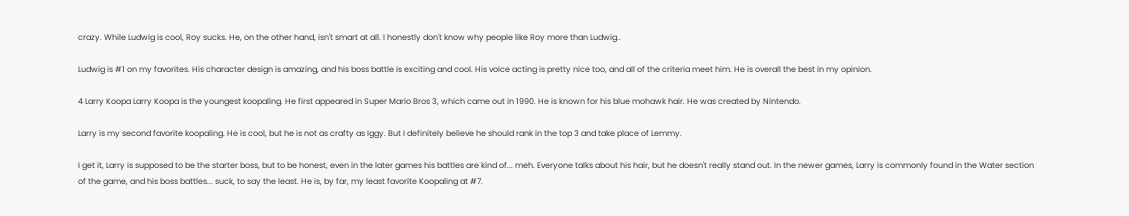crazy. While Ludwig is cool, Roy sucks. He, on the other hand, isn't smart at all. I honestly don't know why people like Roy more than Ludwig..

Ludwig is #1 on my favorites. His character design is amazing, and his boss battle is exciting and cool. His voice acting is pretty nice too, and all of the criteria meet him. He is overall the best in my opinion.

4 Larry Koopa Larry Koopa is the youngest koopaling. He first appeared in Super Mario Bros 3, which came out in 1990. He is known for his blue mohawk hair. He was created by Nintendo.

Larry is my second favorite koopaling. He is cool, but he is not as crafty as Iggy. But I definitely believe he should rank in the top 3 and take place of Lemmy.

I get it, Larry is supposed to be the starter boss, but to be honest, even in the later games his battles are kind of... meh. Everyone talks about his hair, but he doesn't really stand out. In the newer games, Larry is commonly found in the Water section of the game, and his boss battles... suck, to say the least. He is, by far, my least favorite Koopaling at #7.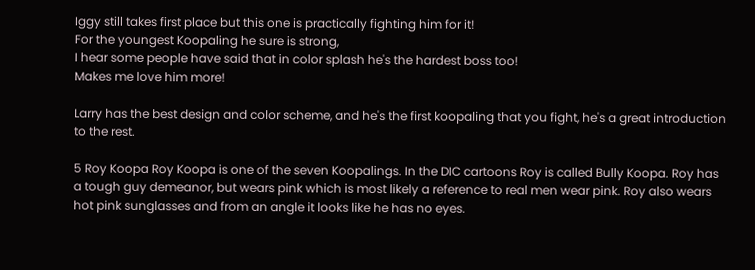Iggy still takes first place but this one is practically fighting him for it!
For the youngest Koopaling he sure is strong,
I hear some people have said that in color splash he's the hardest boss too!
Makes me love him more!

Larry has the best design and color scheme, and he's the first koopaling that you fight, he's a great introduction to the rest.

5 Roy Koopa Roy Koopa is one of the seven Koopalings. In the DIC cartoons Roy is called Bully Koopa. Roy has a tough guy demeanor, but wears pink which is most likely a reference to real men wear pink. Roy also wears hot pink sunglasses and from an angle it looks like he has no eyes.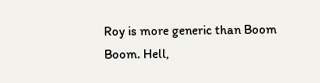Roy is more generic than Boom Boom. Hell,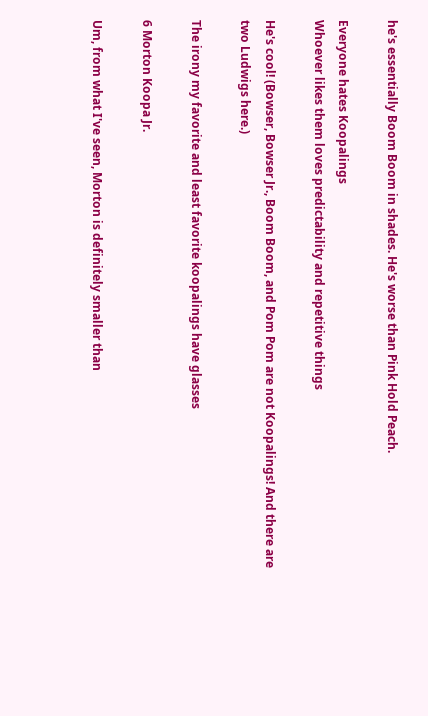he's essentially Boom Boom in shades. He's worse than Pink Hold Peach.

Everyone hates Koopalings
Whoever likes them loves predictability and repetitive things

He's cool! (Bowser, Bowser Jr., Boom Boom, and Pom Pom are not Koopalings! And there are two Ludwigs here.)

The irony my favorite and least favorite koopalings have glasses

6 Morton Koopa Jr.

Um, from what I've seen, Morton is definitely smaller than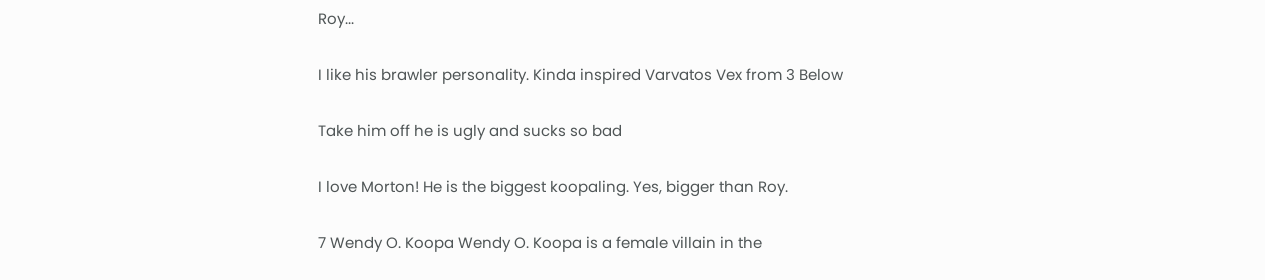Roy...

I like his brawler personality. Kinda inspired Varvatos Vex from 3 Below

Take him off he is ugly and sucks so bad

I love Morton! He is the biggest koopaling. Yes, bigger than Roy.

7 Wendy O. Koopa Wendy O. Koopa is a female villain in the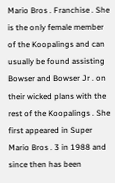Mario Bros . Franchise . She is the only female member of the Koopalings and can usually be found assisting Bowser and Bowser Jr . on their wicked plans with the rest of the Koopalings . She first appeared in Super Mario Bros . 3 in 1988 and since then has been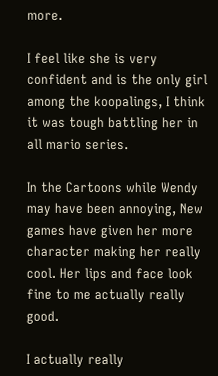more.

I feel like she is very confident and is the only girl among the koopalings, I think it was tough battling her in all mario series.

In the Cartoons while Wendy may have been annoying, New games have given her more character making her really cool. Her lips and face look fine to me actually really good.

I actually really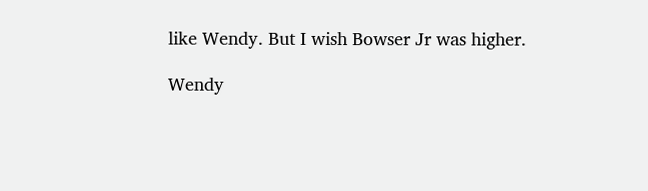like Wendy. But I wish Bowser Jr was higher.

Wendy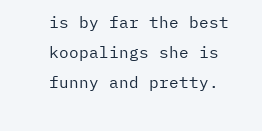is by far the best koopalings she is funny and pretty.